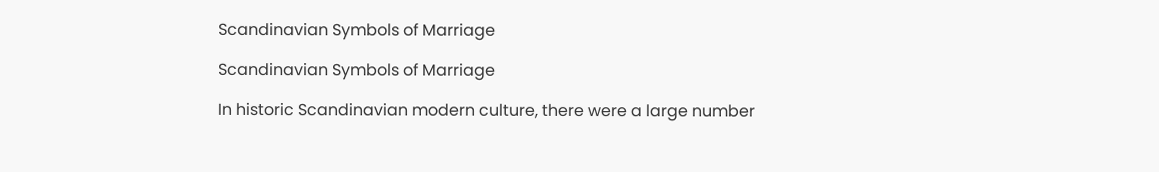Scandinavian Symbols of Marriage

Scandinavian Symbols of Marriage

In historic Scandinavian modern culture, there were a large number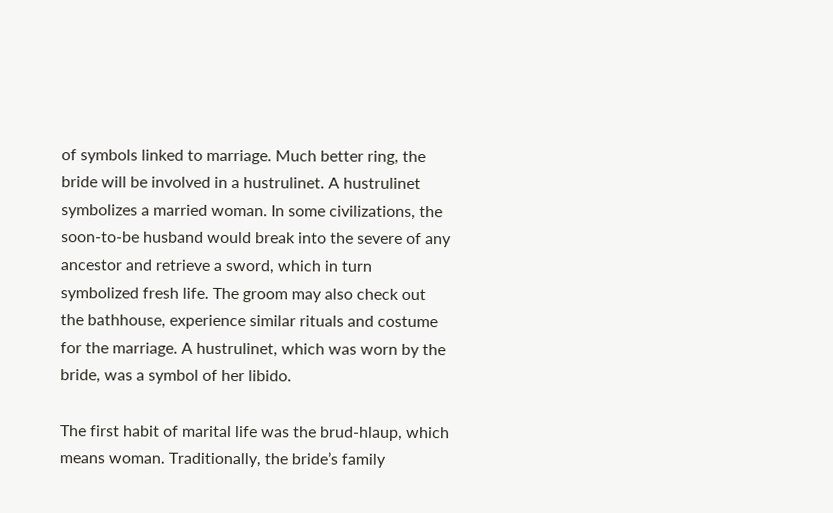of symbols linked to marriage. Much better ring, the bride will be involved in a hustrulinet. A hustrulinet symbolizes a married woman. In some civilizations, the soon-to-be husband would break into the severe of any ancestor and retrieve a sword, which in turn symbolized fresh life. The groom may also check out the bathhouse, experience similar rituals and costume for the marriage. A hustrulinet, which was worn by the bride, was a symbol of her libido.

The first habit of marital life was the brud-hlaup, which means woman. Traditionally, the bride’s family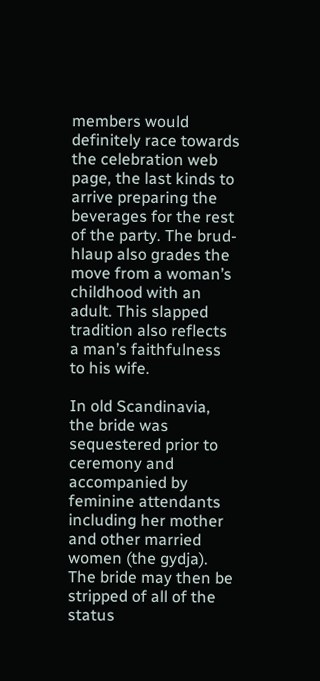members would definitely race towards the celebration web page, the last kinds to arrive preparing the beverages for the rest of the party. The brud-hlaup also grades the move from a woman’s childhood with an adult. This slapped tradition also reflects a man’s faithfulness to his wife.

In old Scandinavia, the bride was sequestered prior to ceremony and accompanied by feminine attendants including her mother and other married women (the gydja). The bride may then be stripped of all of the status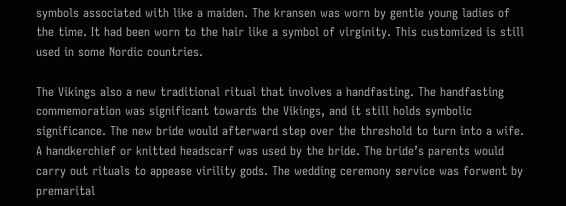symbols associated with like a maiden. The kransen was worn by gentle young ladies of the time. It had been worn to the hair like a symbol of virginity. This customized is still used in some Nordic countries.

The Vikings also a new traditional ritual that involves a handfasting. The handfasting commemoration was significant towards the Vikings, and it still holds symbolic significance. The new bride would afterward step over the threshold to turn into a wife. A handkerchief or knitted headscarf was used by the bride. The bride’s parents would carry out rituals to appease virility gods. The wedding ceremony service was forwent by premarital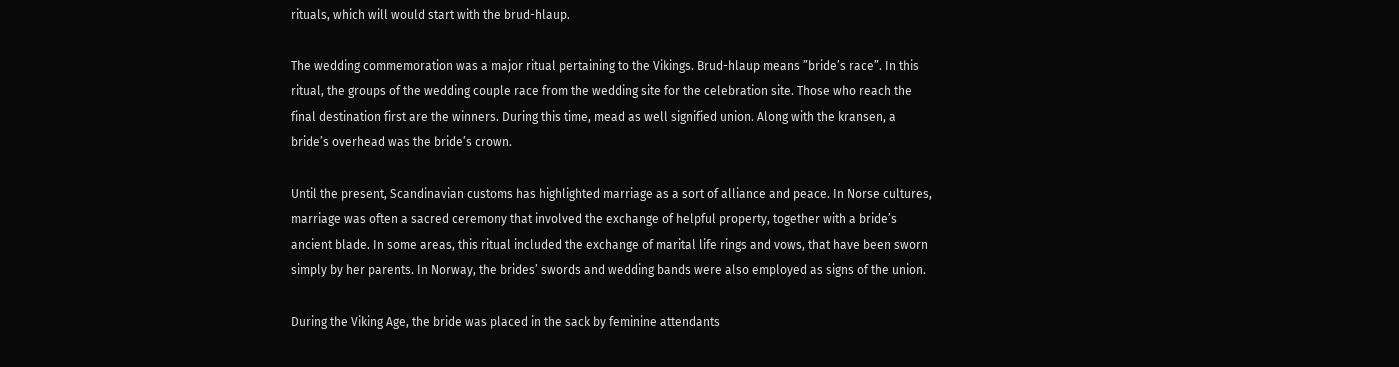rituals, which will would start with the brud-hlaup.

The wedding commemoration was a major ritual pertaining to the Vikings. Brud-hlaup means ”bride’s race”. In this ritual, the groups of the wedding couple race from the wedding site for the celebration site. Those who reach the final destination first are the winners. During this time, mead as well signified union. Along with the kransen, a bride’s overhead was the bride’s crown.

Until the present, Scandinavian customs has highlighted marriage as a sort of alliance and peace. In Norse cultures, marriage was often a sacred ceremony that involved the exchange of helpful property, together with a bride’s ancient blade. In some areas, this ritual included the exchange of marital life rings and vows, that have been sworn simply by her parents. In Norway, the brides’ swords and wedding bands were also employed as signs of the union.

During the Viking Age, the bride was placed in the sack by feminine attendants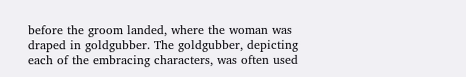before the groom landed, where the woman was draped in goldgubber. The goldgubber, depicting each of the embracing characters, was often used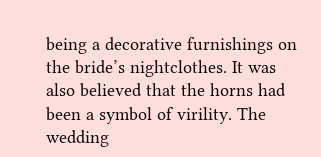being a decorative furnishings on the bride’s nightclothes. It was also believed that the horns had been a symbol of virility. The wedding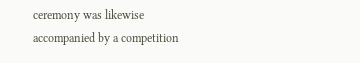ceremony was likewise accompanied by a competition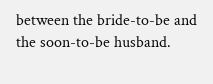between the bride-to-be and the soon-to-be husband.